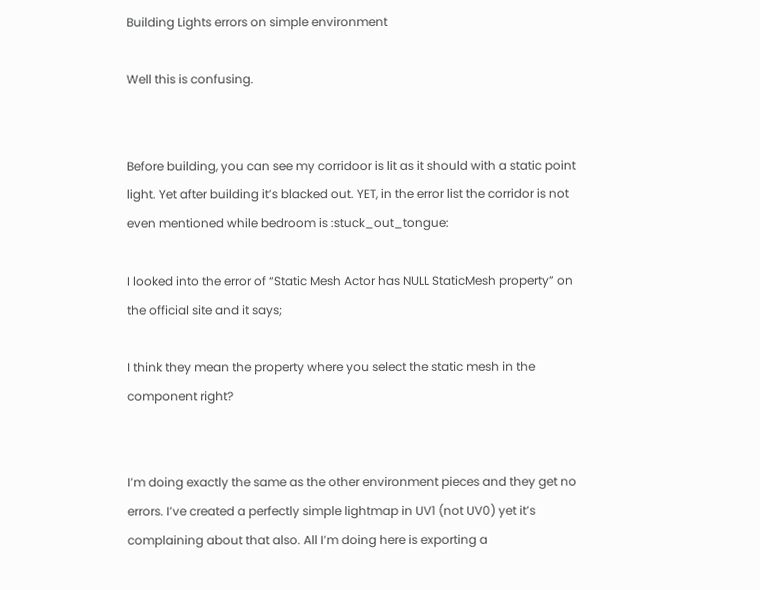Building Lights errors on simple environment

Well this is confusing.


Before building, you can see my corridoor is lit as it should with a static point light. Yet after building it’s blacked out. YET, in the error list the corridor is not even mentioned while bedroom is :stuck_out_tongue:

I looked into the error of “Static Mesh Actor has NULL StaticMesh property” on the official site and it says;

I think they mean the property where you select the static mesh in the component right?


I’m doing exactly the same as the other environment pieces and they get no errors. I’ve created a perfectly simple lightmap in UV1 (not UV0) yet it’s complaining about that also. All I’m doing here is exporting a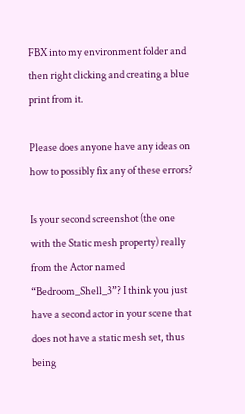FBX into my environment folder and then right clicking and creating a blue print from it.

Please does anyone have any ideas on how to possibly fix any of these errors?

Is your second screenshot (the one with the Static mesh property) really from the Actor named “Bedroom_Shell_3”? I think you just have a second actor in your scene that does not have a static mesh set, thus being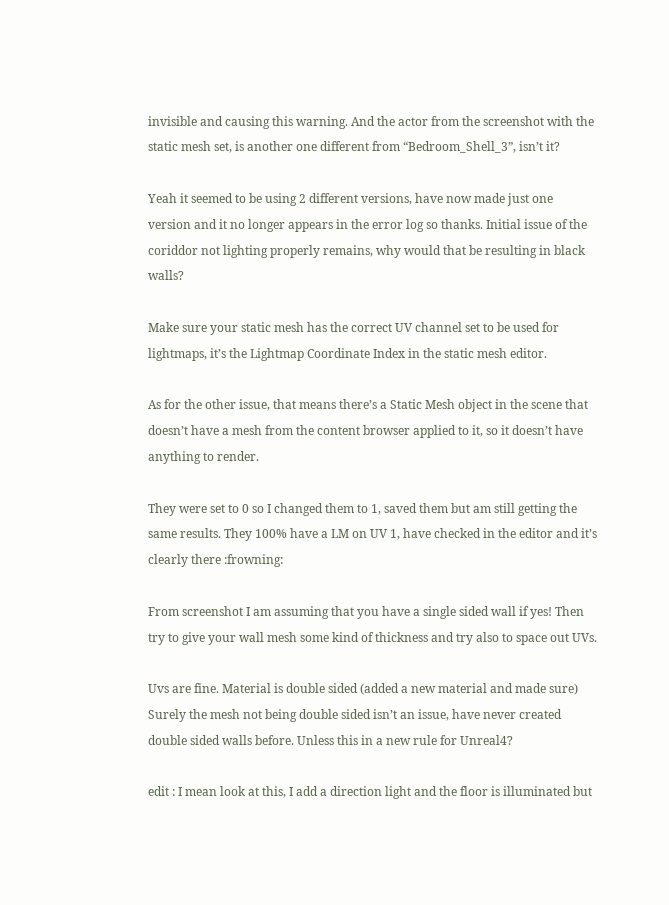invisible and causing this warning. And the actor from the screenshot with the static mesh set, is another one different from “Bedroom_Shell_3”, isn’t it?

Yeah it seemed to be using 2 different versions, have now made just one version and it no longer appears in the error log so thanks. Initial issue of the coriddor not lighting properly remains, why would that be resulting in black walls?

Make sure your static mesh has the correct UV channel set to be used for lightmaps, it’s the Lightmap Coordinate Index in the static mesh editor.

As for the other issue, that means there’s a Static Mesh object in the scene that doesn’t have a mesh from the content browser applied to it, so it doesn’t have anything to render.

They were set to 0 so I changed them to 1, saved them but am still getting the same results. They 100% have a LM on UV 1, have checked in the editor and it’s clearly there :frowning:

From screenshot I am assuming that you have a single sided wall if yes! Then try to give your wall mesh some kind of thickness and try also to space out UVs.

Uvs are fine. Material is double sided (added a new material and made sure) Surely the mesh not being double sided isn’t an issue, have never created double sided walls before. Unless this in a new rule for Unreal4?

edit : I mean look at this, I add a direction light and the floor is illuminated but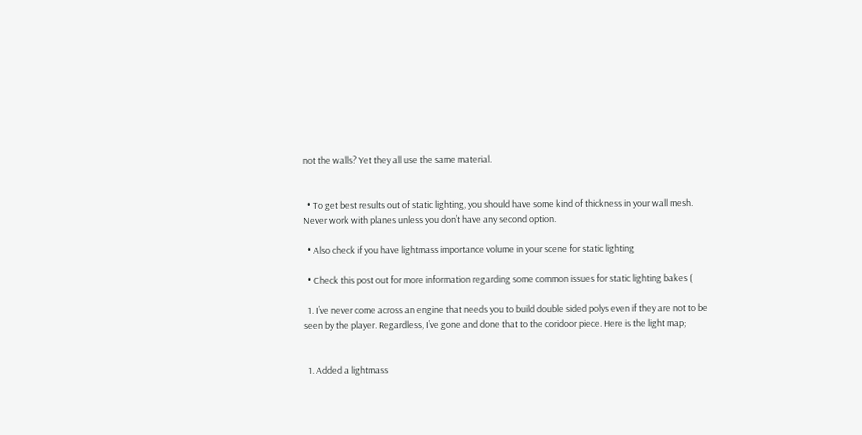not the walls? Yet they all use the same material.


  • To get best results out of static lighting, you should have some kind of thickness in your wall mesh. Never work with planes unless you don’t have any second option.

  • Also check if you have lightmass importance volume in your scene for static lighting

  • Check this post out for more information regarding some common issues for static lighting bakes (

  1. I’ve never come across an engine that needs you to build double sided polys even if they are not to be seen by the player. Regardless, I’ve gone and done that to the coridoor piece. Here is the light map;


  1. Added a lightmass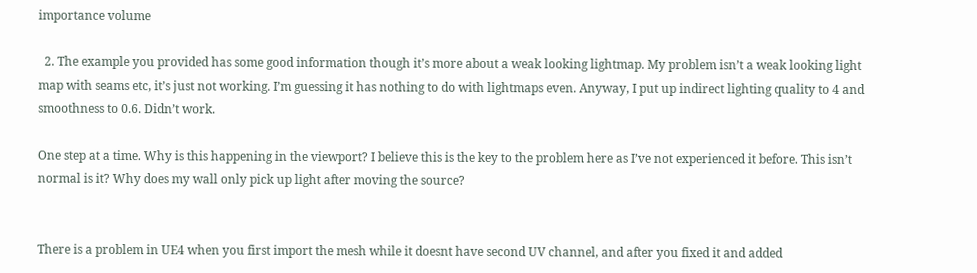importance volume

  2. The example you provided has some good information though it’s more about a weak looking lightmap. My problem isn’t a weak looking light map with seams etc, it’s just not working. I’m guessing it has nothing to do with lightmaps even. Anyway, I put up indirect lighting quality to 4 and smoothness to 0.6. Didn’t work.

One step at a time. Why is this happening in the viewport? I believe this is the key to the problem here as I’ve not experienced it before. This isn’t normal is it? Why does my wall only pick up light after moving the source?


There is a problem in UE4 when you first import the mesh while it doesnt have second UV channel, and after you fixed it and added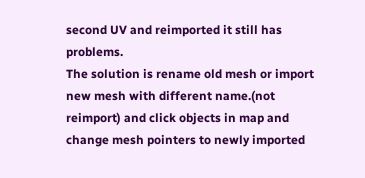second UV and reimported it still has problems.
The solution is rename old mesh or import new mesh with different name.(not reimport) and click objects in map and change mesh pointers to newly imported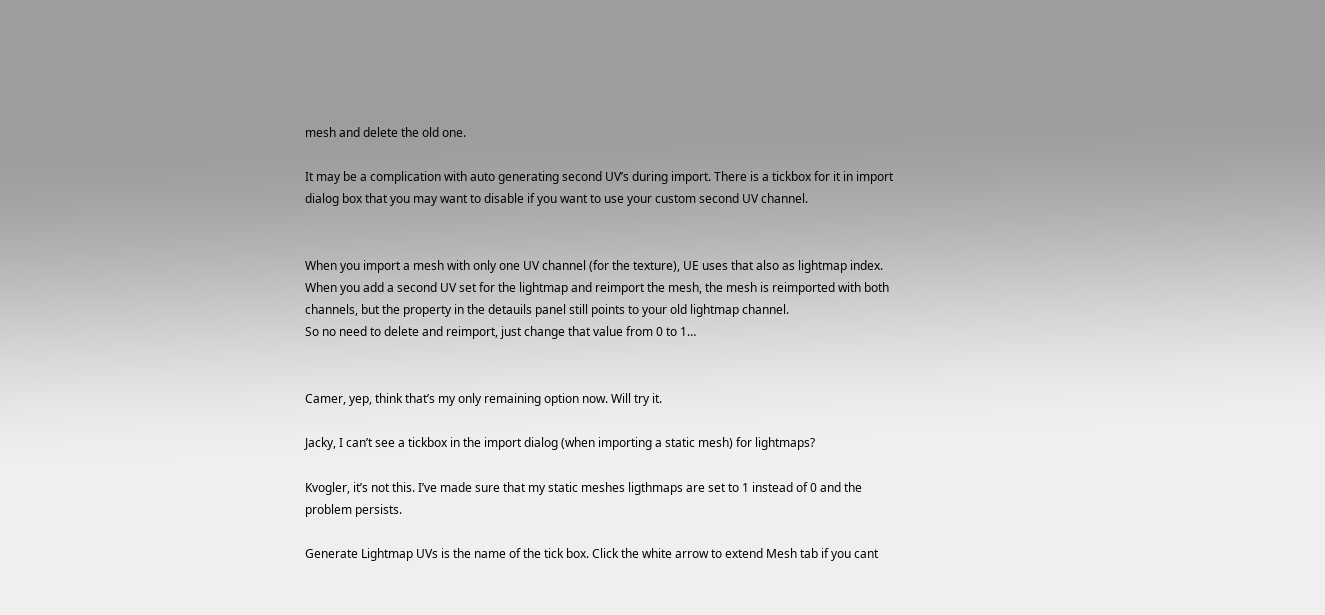mesh and delete the old one.

It may be a complication with auto generating second UV’s during import. There is a tickbox for it in import dialog box that you may want to disable if you want to use your custom second UV channel.


When you import a mesh with only one UV channel (for the texture), UE uses that also as lightmap index.
When you add a second UV set for the lightmap and reimport the mesh, the mesh is reimported with both channels, but the property in the detauils panel still points to your old lightmap channel.
So no need to delete and reimport, just change that value from 0 to 1…


Camer, yep, think that’s my only remaining option now. Will try it.

Jacky, I can’t see a tickbox in the import dialog (when importing a static mesh) for lightmaps?

Kvogler, it’s not this. I’ve made sure that my static meshes ligthmaps are set to 1 instead of 0 and the problem persists.

Generate Lightmap UVs is the name of the tick box. Click the white arrow to extend Mesh tab if you cant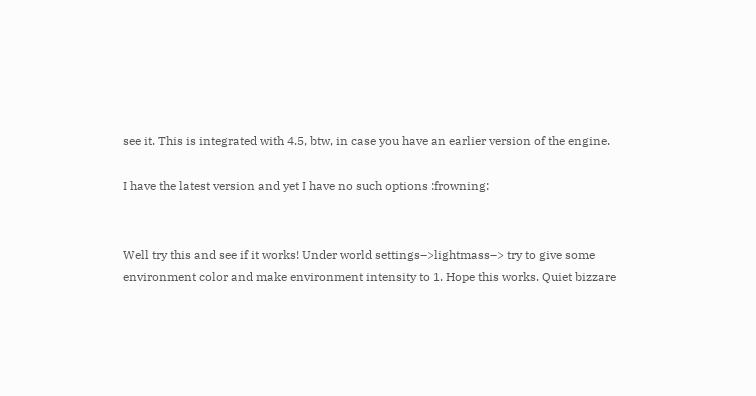see it. This is integrated with 4.5, btw, in case you have an earlier version of the engine.

I have the latest version and yet I have no such options :frowning:


Well try this and see if it works! Under world settings–>lightmass–> try to give some environment color and make environment intensity to 1. Hope this works. Quiet bizzare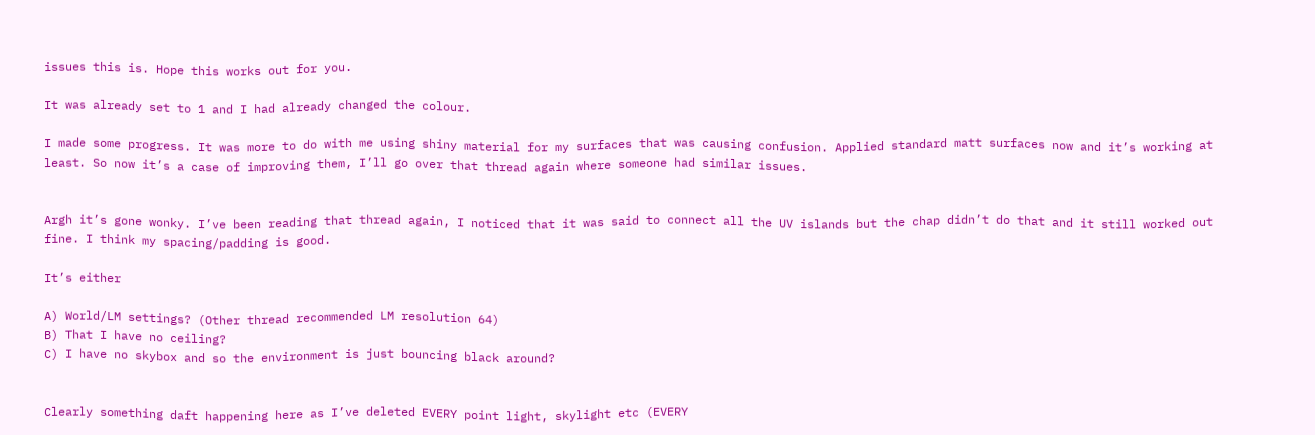issues this is. Hope this works out for you.

It was already set to 1 and I had already changed the colour.

I made some progress. It was more to do with me using shiny material for my surfaces that was causing confusion. Applied standard matt surfaces now and it’s working at least. So now it’s a case of improving them, I’ll go over that thread again where someone had similar issues.


Argh it’s gone wonky. I’ve been reading that thread again, I noticed that it was said to connect all the UV islands but the chap didn’t do that and it still worked out fine. I think my spacing/padding is good.

It’s either

A) World/LM settings? (Other thread recommended LM resolution 64)
B) That I have no ceiling?
C) I have no skybox and so the environment is just bouncing black around?


Clearly something daft happening here as I’ve deleted EVERY point light, skylight etc (EVERY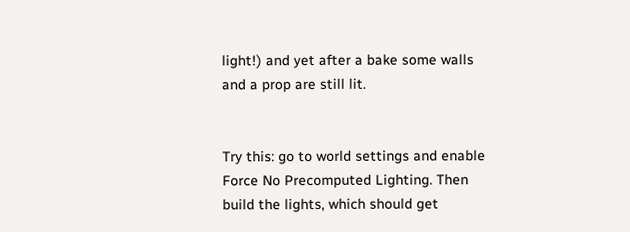light!) and yet after a bake some walls and a prop are still lit.


Try this: go to world settings and enable Force No Precomputed Lighting. Then build the lights, which should get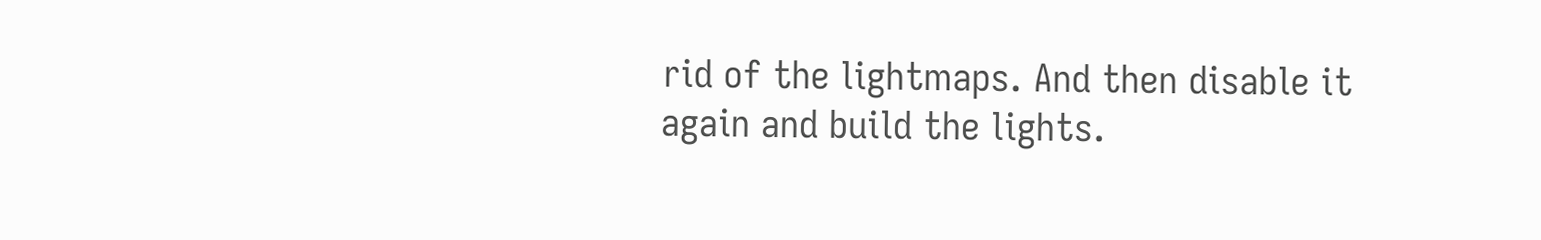rid of the lightmaps. And then disable it again and build the lights.